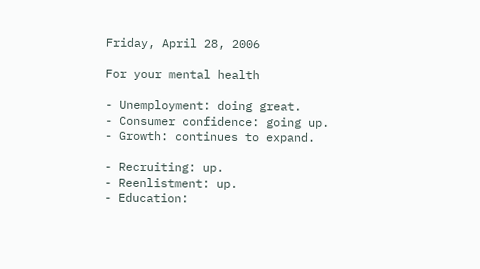Friday, April 28, 2006

For your mental health

- Unemployment: doing great.
- Consumer confidence: going up.
- Growth: continues to expand.

- Recruiting: up.
- Reenlistment: up.
- Education: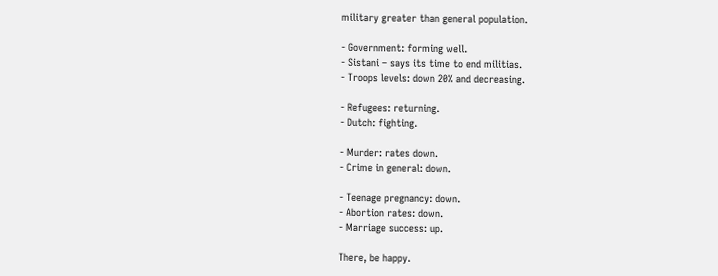military greater than general population.

- Government: forming well.
- Sistani – says its time to end militias.
- Troops levels: down 20% and decreasing.

- Refugees: returning.
- Dutch: fighting.

- Murder: rates down.
- Crime in general: down.

- Teenage pregnancy: down.
- Abortion rates: down.
- Marriage success: up.

There, be happy.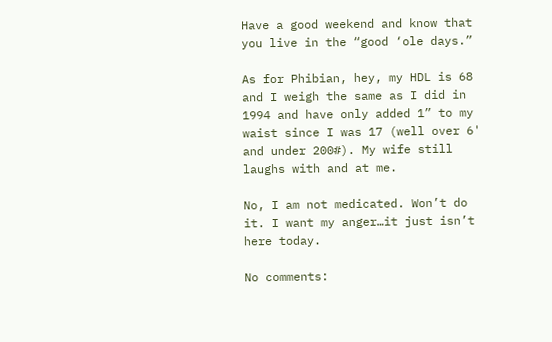Have a good weekend and know that you live in the “good ‘ole days.”

As for Phibian, hey, my HDL is 68 and I weigh the same as I did in 1994 and have only added 1” to my waist since I was 17 (well over 6' and under 200#). My wife still laughs with and at me.

No, I am not medicated. Won’t do it. I want my anger…it just isn’t here today.

No comments: